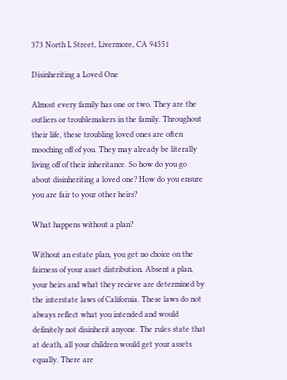373 North L Street, Livermore, CA 94551

Disinheriting a Loved One

Almost every family has one or two. They are the outliers or troublemakers in the family. Throughout their life, these troubling loved ones are often mooching off of you. They may already be literally living off of their inheritance. So how do you go about disinheriting a loved one? How do you ensure you are fair to your other heirs?

What happens without a plan?

Without an estate plan, you get no choice on the fairness of your asset distribution. Absent a plan, your heirs and what they recieve are determined by the interstate laws of California. These laws do not always reflect what you intended and would definitely not disinherit anyone. The rules state that at death, all your children would get your assets equally. There are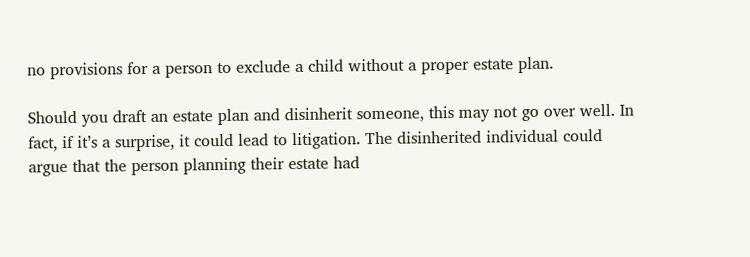no provisions for a person to exclude a child without a proper estate plan.

Should you draft an estate plan and disinherit someone, this may not go over well. In fact, if it’s a surprise, it could lead to litigation. The disinherited individual could argue that the person planning their estate had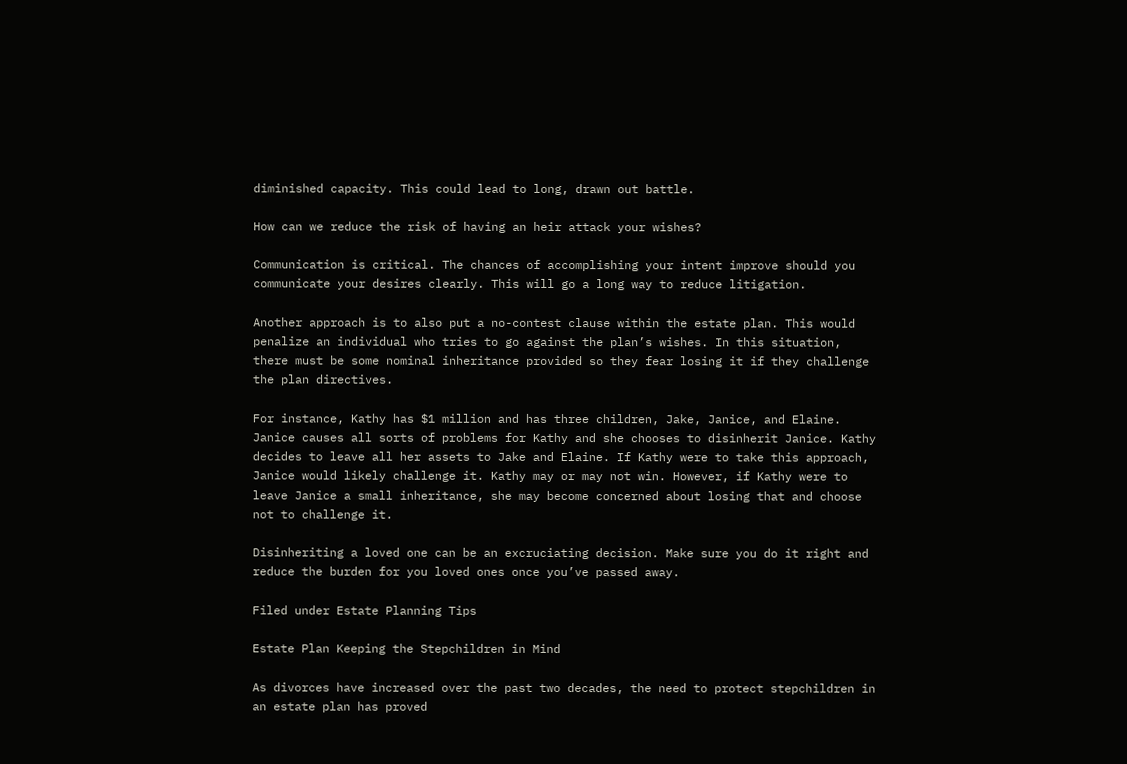diminished capacity. This could lead to long, drawn out battle.

How can we reduce the risk of having an heir attack your wishes?

Communication is critical. The chances of accomplishing your intent improve should you communicate your desires clearly. This will go a long way to reduce litigation.

Another approach is to also put a no-contest clause within the estate plan. This would penalize an individual who tries to go against the plan’s wishes. In this situation, there must be some nominal inheritance provided so they fear losing it if they challenge the plan directives.

For instance, Kathy has $1 million and has three children, Jake, Janice, and Elaine. Janice causes all sorts of problems for Kathy and she chooses to disinherit Janice. Kathy decides to leave all her assets to Jake and Elaine. If Kathy were to take this approach, Janice would likely challenge it. Kathy may or may not win. However, if Kathy were to leave Janice a small inheritance, she may become concerned about losing that and choose not to challenge it.

Disinheriting a loved one can be an excruciating decision. Make sure you do it right and reduce the burden for you loved ones once you’ve passed away.

Filed under Estate Planning Tips

Estate Plan Keeping the Stepchildren in Mind

As divorces have increased over the past two decades, the need to protect stepchildren in an estate plan has proved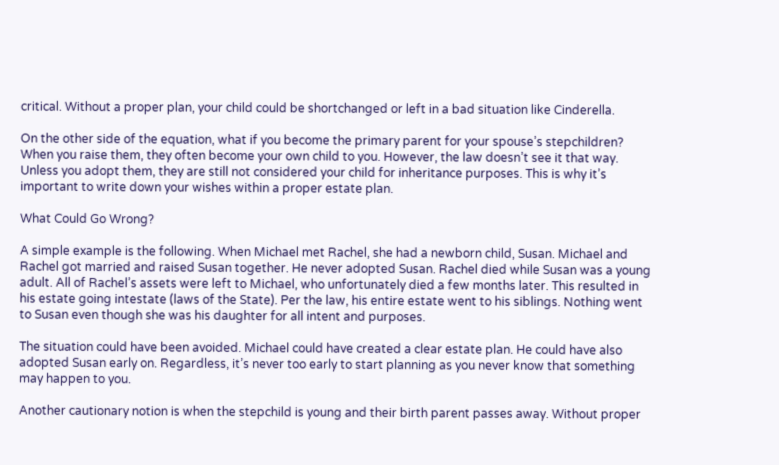critical. Without a proper plan, your child could be shortchanged or left in a bad situation like Cinderella.

On the other side of the equation, what if you become the primary parent for your spouse’s stepchildren? When you raise them, they often become your own child to you. However, the law doesn’t see it that way. Unless you adopt them, they are still not considered your child for inheritance purposes. This is why it’s important to write down your wishes within a proper estate plan.

What Could Go Wrong?

A simple example is the following. When Michael met Rachel, she had a newborn child, Susan. Michael and Rachel got married and raised Susan together. He never adopted Susan. Rachel died while Susan was a young adult. All of Rachel’s assets were left to Michael, who unfortunately died a few months later. This resulted in his estate going intestate (laws of the State). Per the law, his entire estate went to his siblings. Nothing went to Susan even though she was his daughter for all intent and purposes.

The situation could have been avoided. Michael could have created a clear estate plan. He could have also adopted Susan early on. Regardless, it’s never too early to start planning as you never know that something may happen to you.

Another cautionary notion is when the stepchild is young and their birth parent passes away. Without proper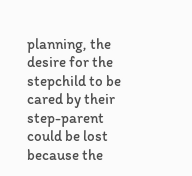planning, the desire for the stepchild to be cared by their step-parent could be lost because the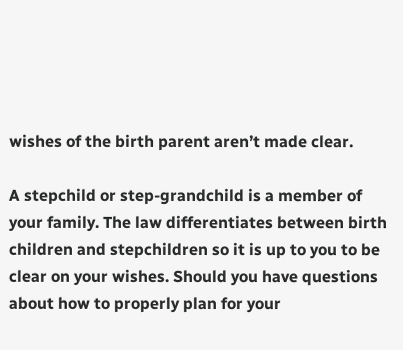wishes of the birth parent aren’t made clear.

A stepchild or step-grandchild is a member of your family. The law differentiates between birth children and stepchildren so it is up to you to be clear on your wishes. Should you have questions about how to properly plan for your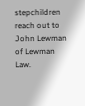stepchildren reach out to John Lewman of Lewman Law.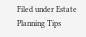Filed under Estate Planning Tips